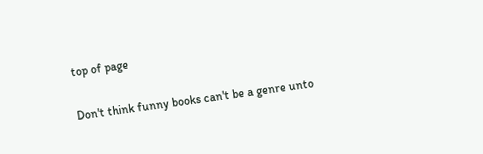top of page

Don't think funny books can't be a genre unto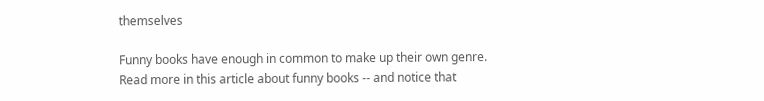themselves

Funny books have enough in common to make up their own genre. Read more in this article about funny books -- and notice that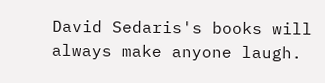David Sedaris's books will always make anyone laugh.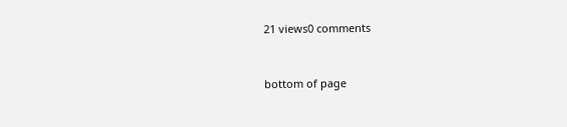21 views0 comments


bottom of page